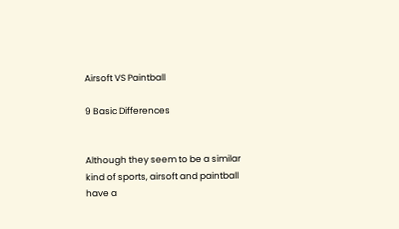Airsoft VS Paintball

9 Basic Differences


Although they seem to be a similar kind of sports, airsoft and paintball have a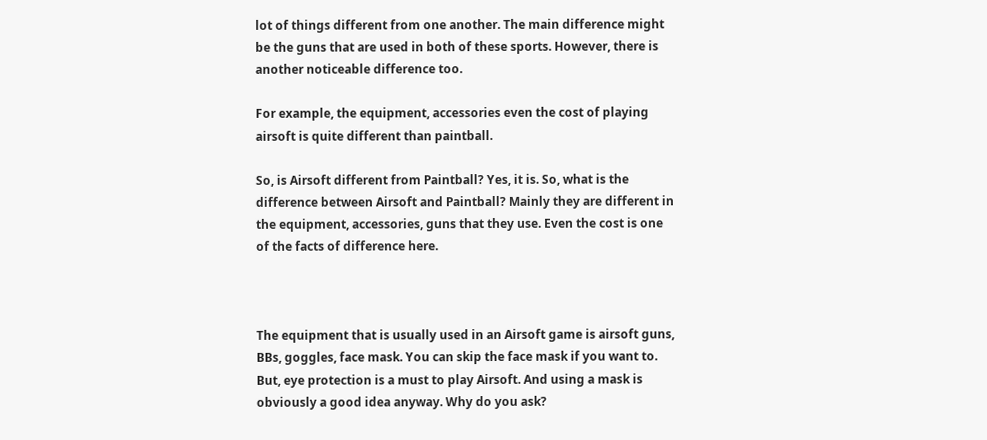lot of things different from one another. The main difference might be the guns that are used in both of these sports. However, there is another noticeable difference too.

For example, the equipment, accessories even the cost of playing airsoft is quite different than paintball.

So, is Airsoft different from Paintball? Yes, it is. So, what is the difference between Airsoft and Paintball? Mainly they are different in the equipment, accessories, guns that they use. Even the cost is one of the facts of difference here.



The equipment that is usually used in an Airsoft game is airsoft guns, BBs, goggles, face mask. You can skip the face mask if you want to. But, eye protection is a must to play Airsoft. And using a mask is obviously a good idea anyway. Why do you ask?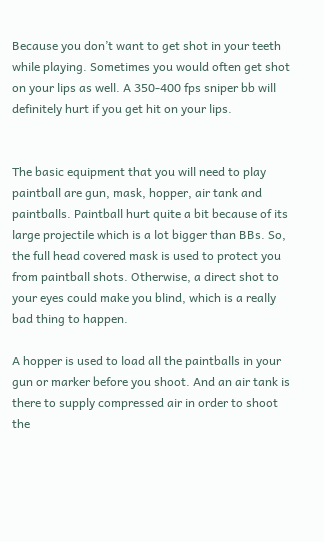Because you don’t want to get shot in your teeth while playing. Sometimes you would often get shot on your lips as well. A 350-400 fps sniper bb will definitely hurt if you get hit on your lips.


The basic equipment that you will need to play paintball are gun, mask, hopper, air tank and paintballs. Paintball hurt quite a bit because of its large projectile which is a lot bigger than BBs. So, the full head covered mask is used to protect you from paintball shots. Otherwise, a direct shot to your eyes could make you blind, which is a really bad thing to happen.

A hopper is used to load all the paintballs in your gun or marker before you shoot. And an air tank is there to supply compressed air in order to shoot the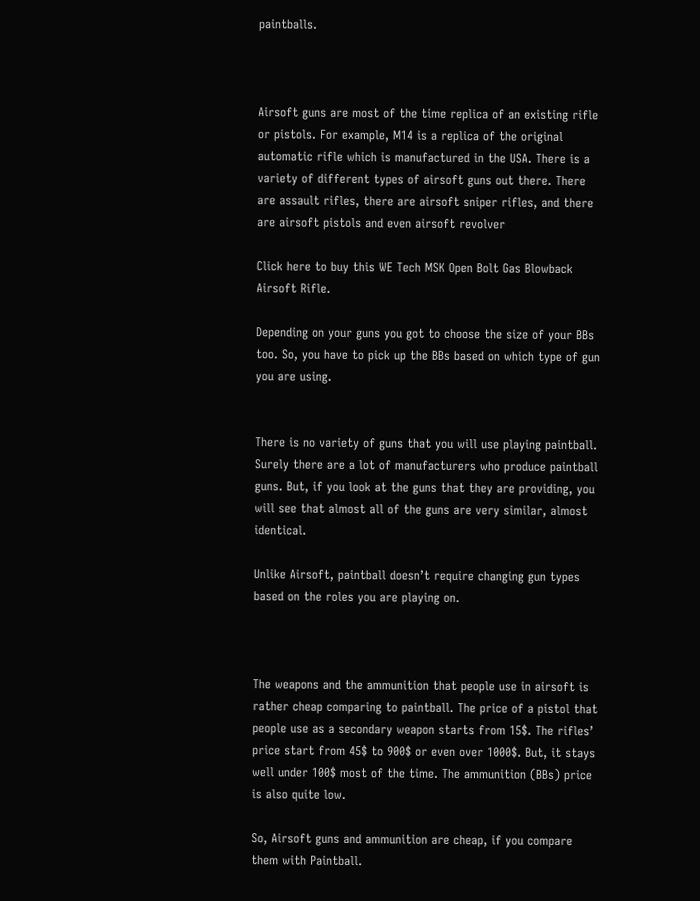paintballs.



Airsoft guns are most of the time replica of an existing rifle or pistols. For example, M14 is a replica of the original automatic rifle which is manufactured in the USA. There is a variety of different types of airsoft guns out there. There are assault rifles, there are airsoft sniper rifles, and there are airsoft pistols and even airsoft revolver

Click here to buy this WE Tech MSK Open Bolt Gas Blowback Airsoft Rifle.

Depending on your guns you got to choose the size of your BBs too. So, you have to pick up the BBs based on which type of gun you are using.


There is no variety of guns that you will use playing paintball. Surely there are a lot of manufacturers who produce paintball guns. But, if you look at the guns that they are providing, you will see that almost all of the guns are very similar, almost identical.

Unlike Airsoft, paintball doesn’t require changing gun types based on the roles you are playing on.



The weapons and the ammunition that people use in airsoft is rather cheap comparing to paintball. The price of a pistol that people use as a secondary weapon starts from 15$. The rifles’ price start from 45$ to 900$ or even over 1000$. But, it stays well under 100$ most of the time. The ammunition (BBs) price is also quite low.

So, Airsoft guns and ammunition are cheap, if you compare them with Paintball.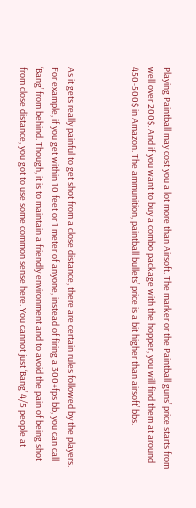Playing Paintball may cost you a lot more than Airsoft. The marker or the Paintball guns’ price starts from well over 200$. And if you want to buy a combo package with the hopper, you will find them at around 450-500$ in Amazon. The ammunition, paintball bullets’ price is a bit higher than airsoft’ bbs.



As it gets really painful to get shot from a close distance, there are certain rules followed by the players. For example, if you get within 10 feet or 1 meter of anyone, instead of firing a 300+fps bb, you can call ‘Bang’ from behind. Though, it is to maintain a friendly environment and to avoid the pain of being shot from close distance, you got to use some common sense here. You cannot just ‘Bang’ 4/5 people at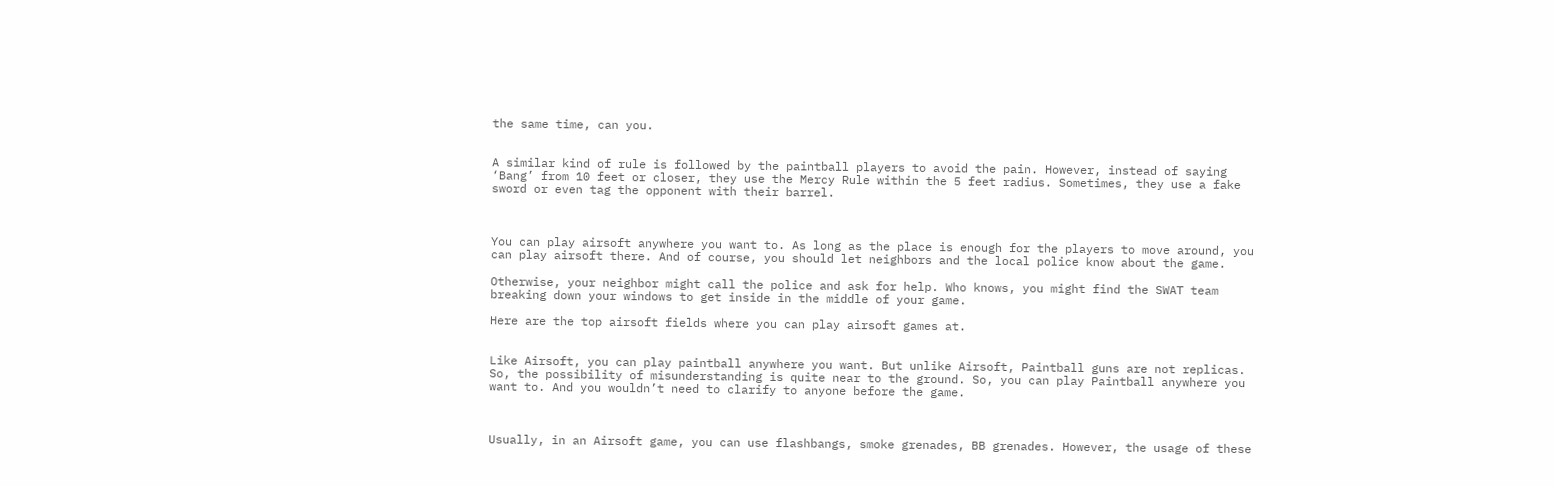the same time, can you.


A similar kind of rule is followed by the paintball players to avoid the pain. However, instead of saying ‘Bang’ from 10 feet or closer, they use the Mercy Rule within the 5 feet radius. Sometimes, they use a fake sword or even tag the opponent with their barrel.



You can play airsoft anywhere you want to. As long as the place is enough for the players to move around, you can play airsoft there. And of course, you should let neighbors and the local police know about the game.

Otherwise, your neighbor might call the police and ask for help. Who knows, you might find the SWAT team breaking down your windows to get inside in the middle of your game.

Here are the top airsoft fields where you can play airsoft games at.


Like Airsoft, you can play paintball anywhere you want. But unlike Airsoft, Paintball guns are not replicas. So, the possibility of misunderstanding is quite near to the ground. So, you can play Paintball anywhere you want to. And you wouldn’t need to clarify to anyone before the game.



Usually, in an Airsoft game, you can use flashbangs, smoke grenades, BB grenades. However, the usage of these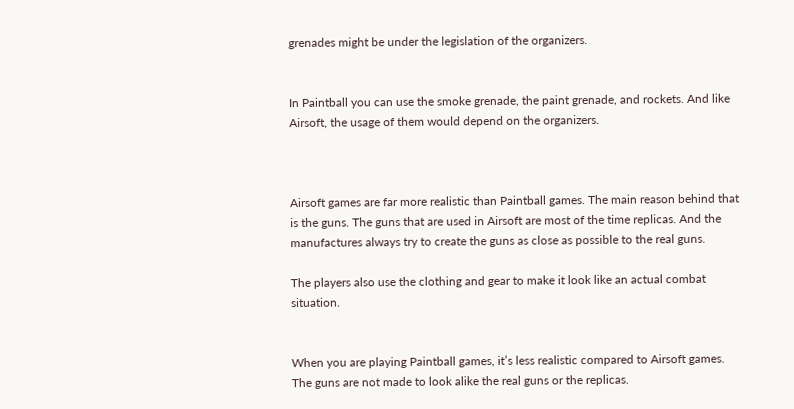grenades might be under the legislation of the organizers.


In Paintball you can use the smoke grenade, the paint grenade, and rockets. And like Airsoft, the usage of them would depend on the organizers.



Airsoft games are far more realistic than Paintball games. The main reason behind that is the guns. The guns that are used in Airsoft are most of the time replicas. And the manufactures always try to create the guns as close as possible to the real guns.

The players also use the clothing and gear to make it look like an actual combat situation.


When you are playing Paintball games, it’s less realistic compared to Airsoft games. The guns are not made to look alike the real guns or the replicas.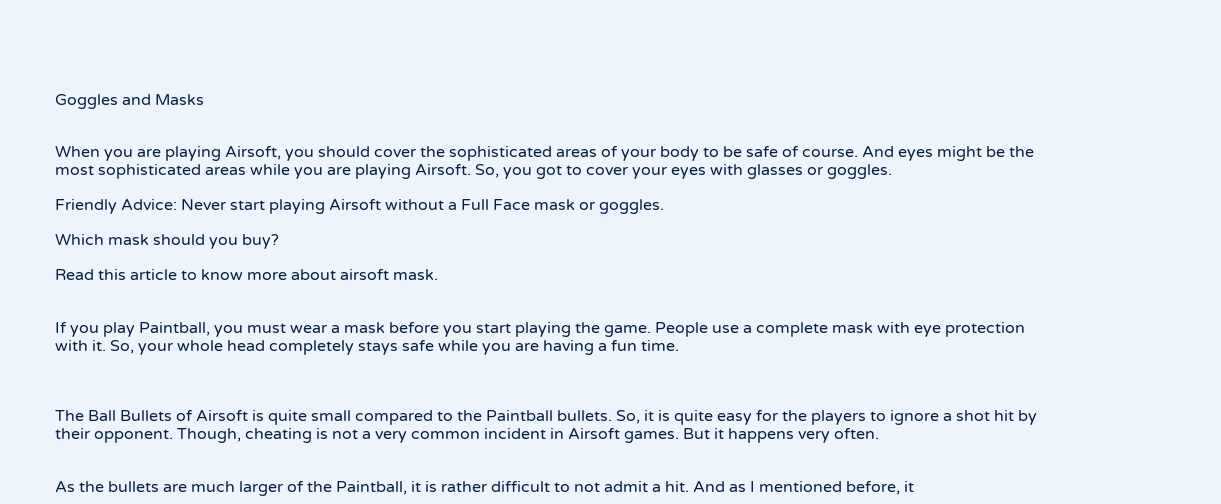Goggles and Masks


When you are playing Airsoft, you should cover the sophisticated areas of your body to be safe of course. And eyes might be the most sophisticated areas while you are playing Airsoft. So, you got to cover your eyes with glasses or goggles.

Friendly Advice: Never start playing Airsoft without a Full Face mask or goggles.

Which mask should you buy?

Read this article to know more about airsoft mask.


If you play Paintball, you must wear a mask before you start playing the game. People use a complete mask with eye protection with it. So, your whole head completely stays safe while you are having a fun time.



The Ball Bullets of Airsoft is quite small compared to the Paintball bullets. So, it is quite easy for the players to ignore a shot hit by their opponent. Though, cheating is not a very common incident in Airsoft games. But it happens very often.


As the bullets are much larger of the Paintball, it is rather difficult to not admit a hit. And as I mentioned before, it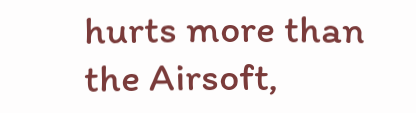hurts more than the Airsoft,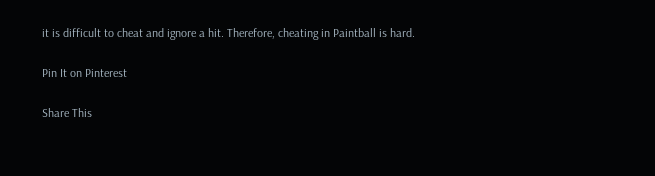it is difficult to cheat and ignore a hit. Therefore, cheating in Paintball is hard.

Pin It on Pinterest

Share This